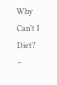Why Can’t I Diet? –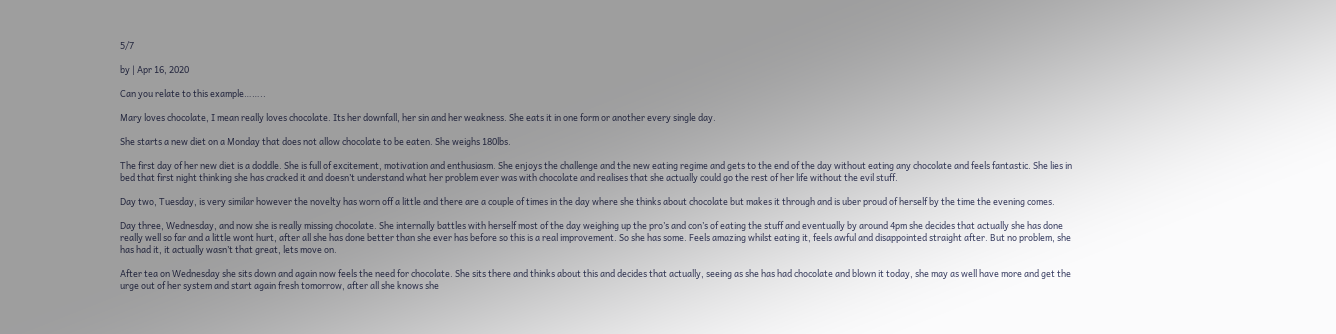5/7

by | Apr 16, 2020

Can you relate to this example……..

Mary loves chocolate, I mean really loves chocolate. Its her downfall, her sin and her weakness. She eats it in one form or another every single day.

She starts a new diet on a Monday that does not allow chocolate to be eaten. She weighs 180lbs.

The first day of her new diet is a doddle. She is full of excitement, motivation and enthusiasm. She enjoys the challenge and the new eating regime and gets to the end of the day without eating any chocolate and feels fantastic. She lies in bed that first night thinking she has cracked it and doesn’t understand what her problem ever was with chocolate and realises that she actually could go the rest of her life without the evil stuff.

Day two, Tuesday, is very similar however the novelty has worn off a little and there are a couple of times in the day where she thinks about chocolate but makes it through and is uber proud of herself by the time the evening comes.

Day three, Wednesday, and now she is really missing chocolate. She internally battles with herself most of the day weighing up the pro’s and con’s of eating the stuff and eventually by around 4pm she decides that actually she has done really well so far and a little wont hurt, after all she has done better than she ever has before so this is a real improvement. So she has some. Feels amazing whilst eating it, feels awful and disappointed straight after. But no problem, she has had it, it actually wasn’t that great, lets move on.

After tea on Wednesday she sits down and again now feels the need for chocolate. She sits there and thinks about this and decides that actually, seeing as she has had chocolate and blown it today, she may as well have more and get the urge out of her system and start again fresh tomorrow, after all she knows she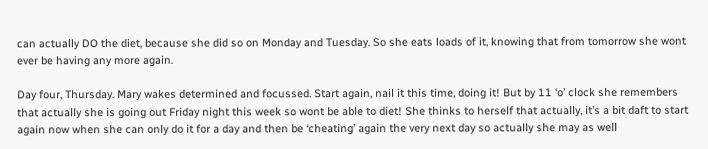can actually DO the diet, because she did so on Monday and Tuesday. So she eats loads of it, knowing that from tomorrow she wont ever be having any more again.

Day four, Thursday. Mary wakes determined and focussed. Start again, nail it this time, doing it! But by 11 ‘o’ clock she remembers that actually she is going out Friday night this week so wont be able to diet! She thinks to herself that actually, it’s a bit daft to start again now when she can only do it for a day and then be ‘cheating’ again the very next day so actually she may as well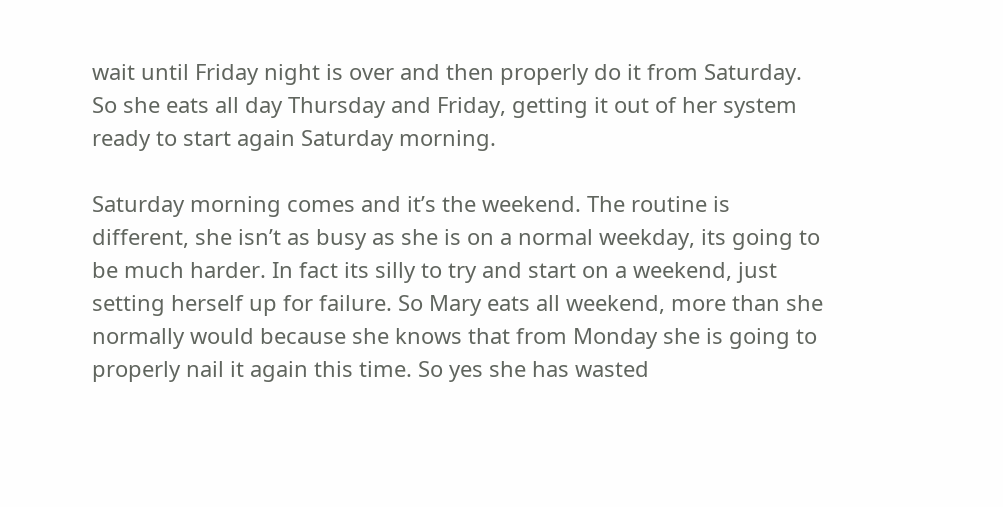wait until Friday night is over and then properly do it from Saturday. So she eats all day Thursday and Friday, getting it out of her system ready to start again Saturday morning.

Saturday morning comes and it’s the weekend. The routine is different, she isn’t as busy as she is on a normal weekday, its going to be much harder. In fact its silly to try and start on a weekend, just setting herself up for failure. So Mary eats all weekend, more than she normally would because she knows that from Monday she is going to properly nail it again this time. So yes she has wasted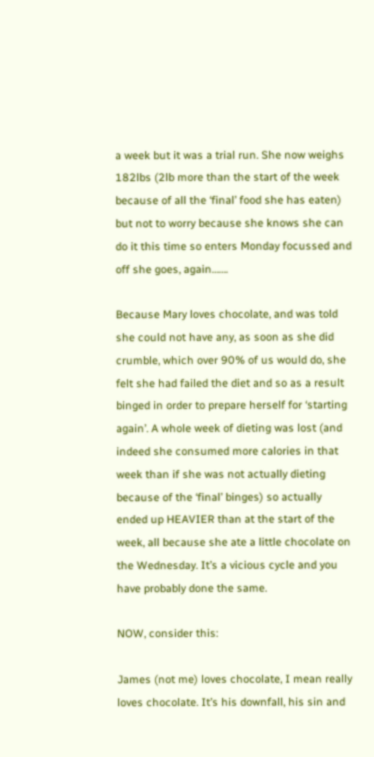a week but it was a trial run. She now weighs 182lbs (2lb more than the start of the week because of all the ‘final’ food she has eaten) but not to worry because she knows she can do it this time so enters Monday focussed and off she goes, again…….

Because Mary loves chocolate, and was told she could not have any, as soon as she did crumble, which over 90% of us would do, she felt she had failed the diet and so as a result binged in order to prepare herself for ‘starting again’. A whole week of dieting was lost (and indeed she consumed more calories in that week than if she was not actually dieting because of the ‘final’ binges) so actually ended up HEAVIER than at the start of the week, all because she ate a little chocolate on the Wednesday. It’s a vicious cycle and you have probably done the same.

NOW, consider this:

James (not me) loves chocolate, I mean really loves chocolate. It’s his downfall, his sin and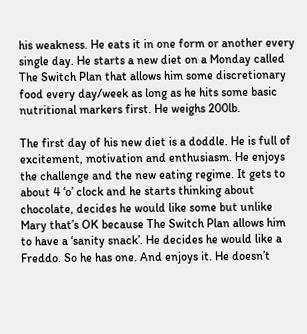his weakness. He eats it in one form or another every single day. He starts a new diet on a Monday called The Switch Plan that allows him some discretionary food every day/week as long as he hits some basic nutritional markers first. He weighs 200lb.

The first day of his new diet is a doddle. He is full of excitement, motivation and enthusiasm. He enjoys the challenge and the new eating regime. It gets to about 4 ‘o’ clock and he starts thinking about chocolate, decides he would like some but unlike Mary that’s OK because The Switch Plan allows him to have a ‘sanity snack’. He decides he would like a Freddo. So he has one. And enjoys it. He doesn’t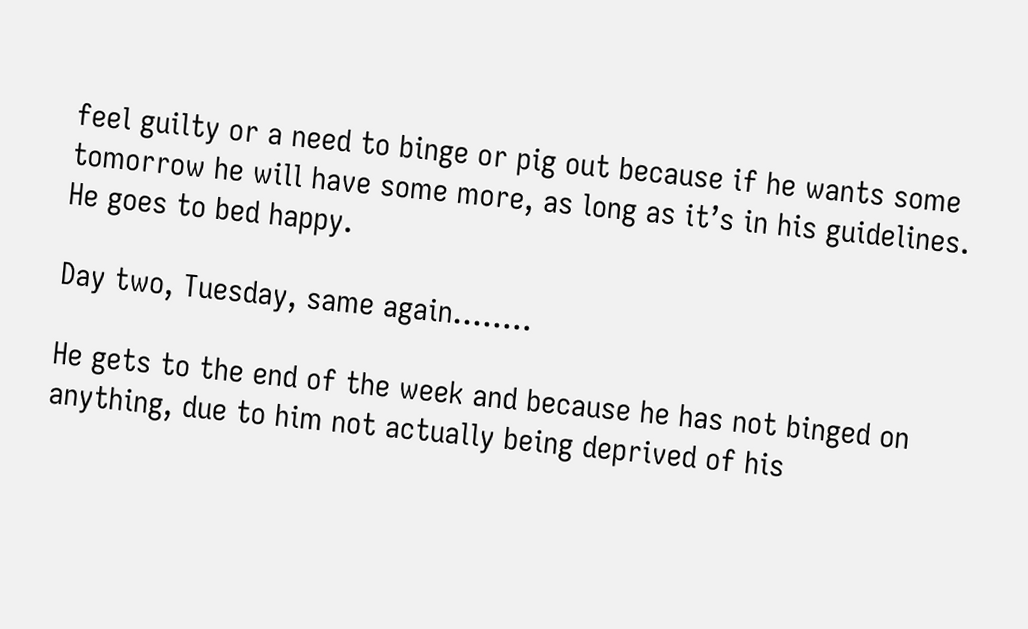feel guilty or a need to binge or pig out because if he wants some tomorrow he will have some more, as long as it’s in his guidelines. He goes to bed happy.

Day two, Tuesday, same again……..

He gets to the end of the week and because he has not binged on anything, due to him not actually being deprived of his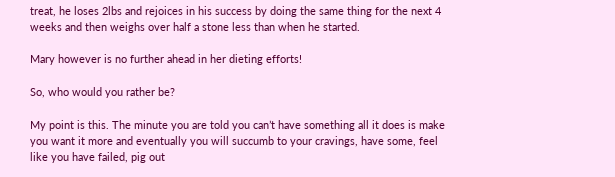treat, he loses 2lbs and rejoices in his success by doing the same thing for the next 4 weeks and then weighs over half a stone less than when he started.

Mary however is no further ahead in her dieting efforts!

So, who would you rather be?

My point is this. The minute you are told you can’t have something all it does is make you want it more and eventually you will succumb to your cravings, have some, feel like you have failed, pig out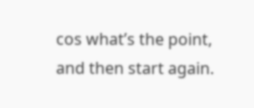cos what’s the point, and then start again.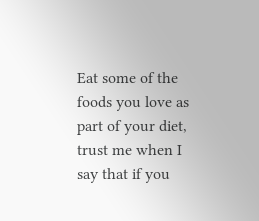Eat some of the foods you love as part of your diet, trust me when I say that if you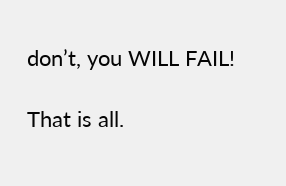don’t, you WILL FAIL!

That is all.